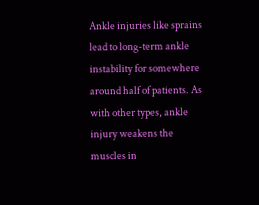Ankle injuries like sprains lead to long-term ankle instability for somewhere around half of patients. As with other types, ankle injury weakens the muscles in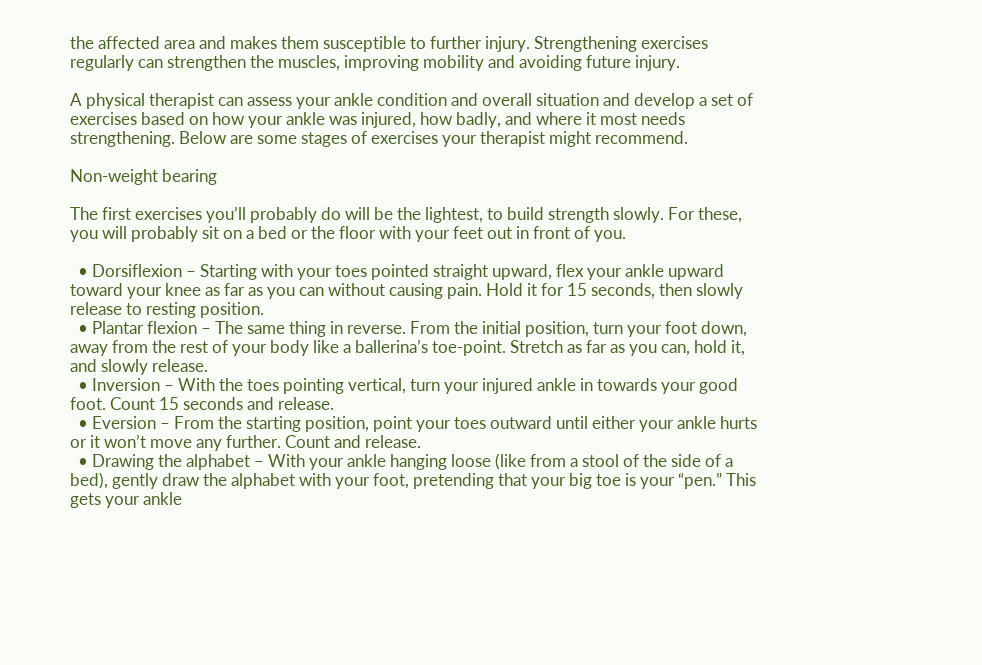the affected area and makes them susceptible to further injury. Strengthening exercises regularly can strengthen the muscles, improving mobility and avoiding future injury.

A physical therapist can assess your ankle condition and overall situation and develop a set of exercises based on how your ankle was injured, how badly, and where it most needs strengthening. Below are some stages of exercises your therapist might recommend.

Non-weight bearing

The first exercises you’ll probably do will be the lightest, to build strength slowly. For these, you will probably sit on a bed or the floor with your feet out in front of you.

  • Dorsiflexion – Starting with your toes pointed straight upward, flex your ankle upward toward your knee as far as you can without causing pain. Hold it for 15 seconds, then slowly release to resting position.
  • Plantar flexion – The same thing in reverse. From the initial position, turn your foot down, away from the rest of your body like a ballerina’s toe-point. Stretch as far as you can, hold it, and slowly release.
  • Inversion – With the toes pointing vertical, turn your injured ankle in towards your good foot. Count 15 seconds and release.
  • Eversion – From the starting position, point your toes outward until either your ankle hurts or it won’t move any further. Count and release.
  • Drawing the alphabet – With your ankle hanging loose (like from a stool of the side of a bed), gently draw the alphabet with your foot, pretending that your big toe is your “pen.” This gets your ankle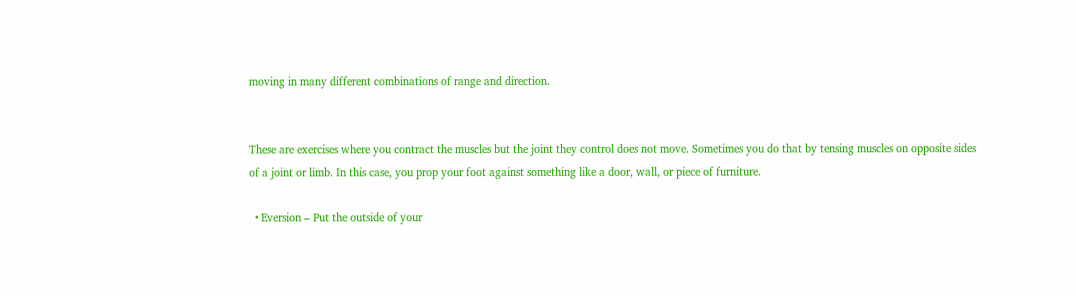moving in many different combinations of range and direction.


These are exercises where you contract the muscles but the joint they control does not move. Sometimes you do that by tensing muscles on opposite sides of a joint or limb. In this case, you prop your foot against something like a door, wall, or piece of furniture.

  • Eversion – Put the outside of your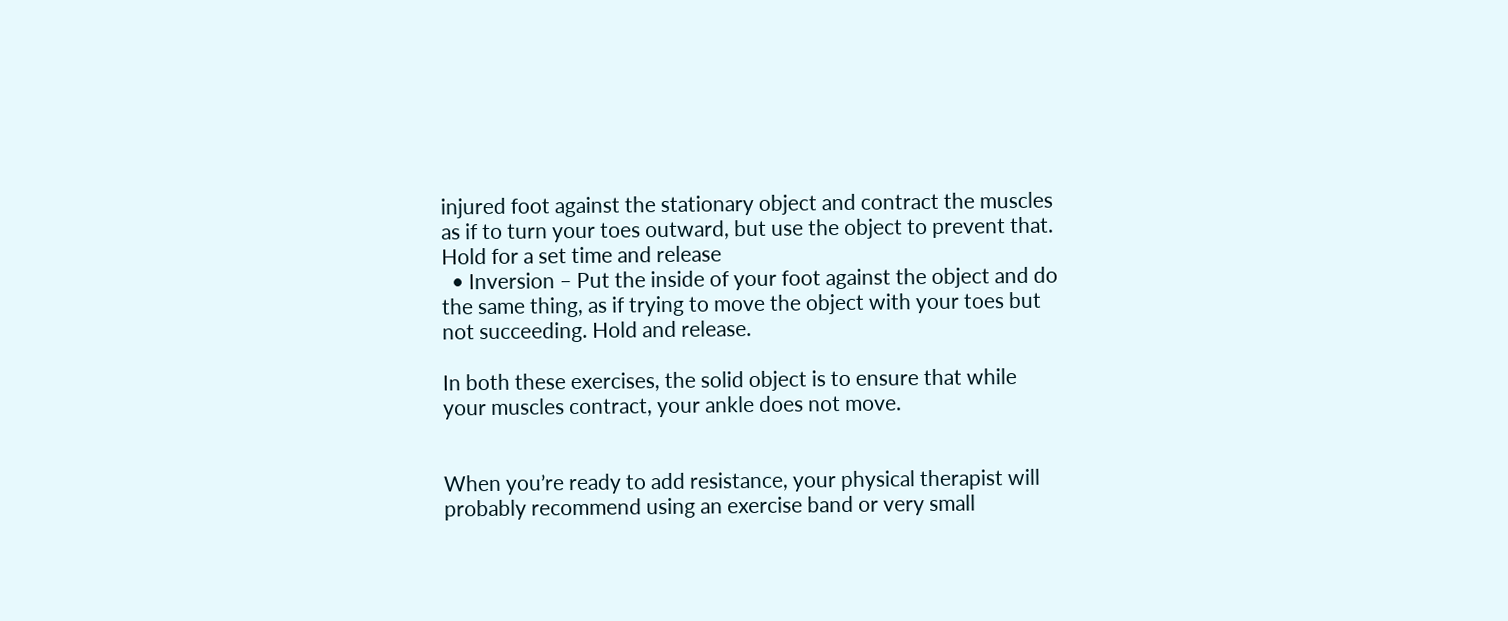injured foot against the stationary object and contract the muscles as if to turn your toes outward, but use the object to prevent that. Hold for a set time and release
  • Inversion – Put the inside of your foot against the object and do the same thing, as if trying to move the object with your toes but not succeeding. Hold and release.

In both these exercises, the solid object is to ensure that while your muscles contract, your ankle does not move.


When you’re ready to add resistance, your physical therapist will probably recommend using an exercise band or very small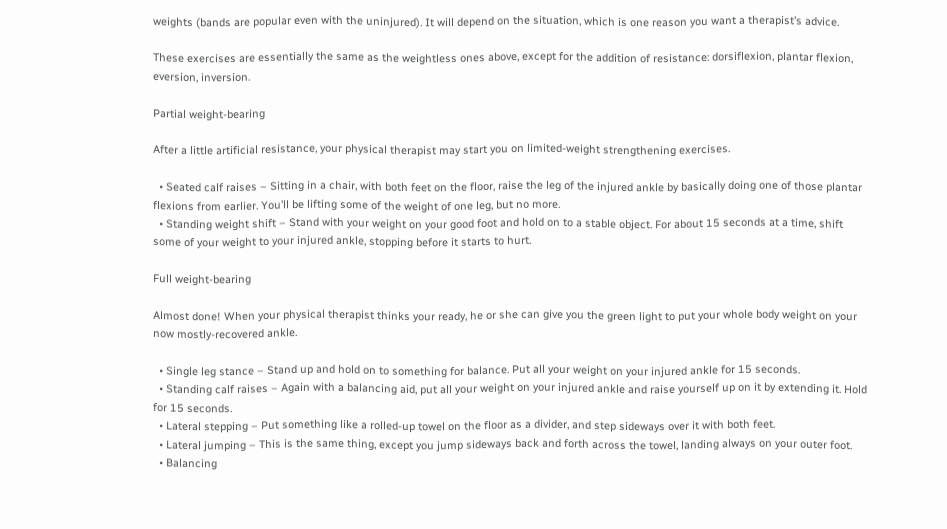weights (bands are popular even with the uninjured). It will depend on the situation, which is one reason you want a therapist’s advice.

These exercises are essentially the same as the weightless ones above, except for the addition of resistance: dorsiflexion, plantar flexion, eversion, inversion.

Partial weight-bearing

After a little artificial resistance, your physical therapist may start you on limited-weight strengthening exercises.

  • Seated calf raises – Sitting in a chair, with both feet on the floor, raise the leg of the injured ankle by basically doing one of those plantar flexions from earlier. You’ll be lifting some of the weight of one leg, but no more.
  • Standing weight shift – Stand with your weight on your good foot and hold on to a stable object. For about 15 seconds at a time, shift some of your weight to your injured ankle, stopping before it starts to hurt.

Full weight-bearing

Almost done! When your physical therapist thinks your ready, he or she can give you the green light to put your whole body weight on your now mostly-recovered ankle.

  • Single leg stance – Stand up and hold on to something for balance. Put all your weight on your injured ankle for 15 seconds.
  • Standing calf raises – Again with a balancing aid, put all your weight on your injured ankle and raise yourself up on it by extending it. Hold for 15 seconds.
  • Lateral stepping – Put something like a rolled-up towel on the floor as a divider, and step sideways over it with both feet.
  • Lateral jumping – This is the same thing, except you jump sideways back and forth across the towel, landing always on your outer foot.
  • Balancing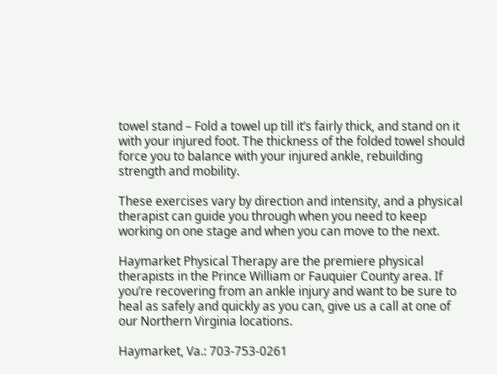towel stand – Fold a towel up till it’s fairly thick, and stand on it with your injured foot. The thickness of the folded towel should force you to balance with your injured ankle, rebuilding strength and mobility.

These exercises vary by direction and intensity, and a physical therapist can guide you through when you need to keep working on one stage and when you can move to the next.

Haymarket Physical Therapy are the premiere physical therapists in the Prince William or Fauquier County area. If you’re recovering from an ankle injury and want to be sure to heal as safely and quickly as you can, give us a call at one of our Northern Virginia locations.

Haymarket, Va.: 703-753-0261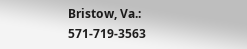Bristow, Va.: 571-719-3563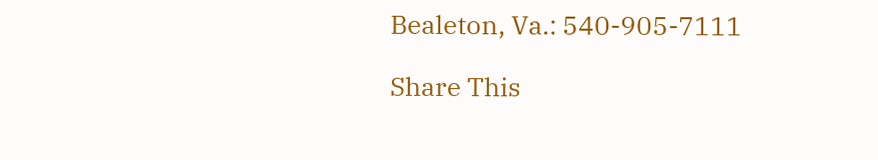Bealeton, Va.: 540-905-7111

Share This